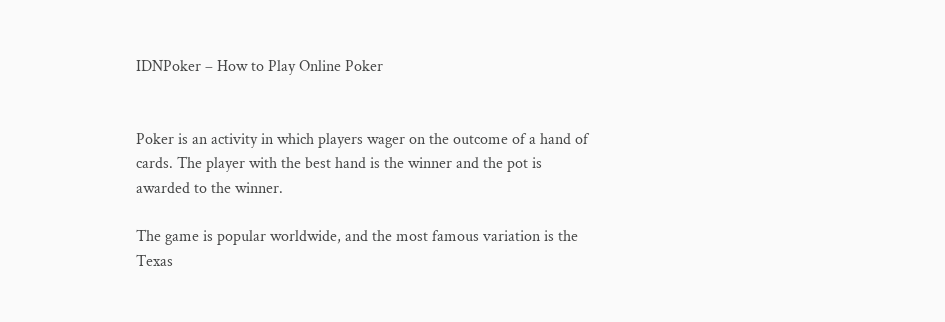IDNPoker – How to Play Online Poker


Poker is an activity in which players wager on the outcome of a hand of cards. The player with the best hand is the winner and the pot is awarded to the winner.

The game is popular worldwide, and the most famous variation is the Texas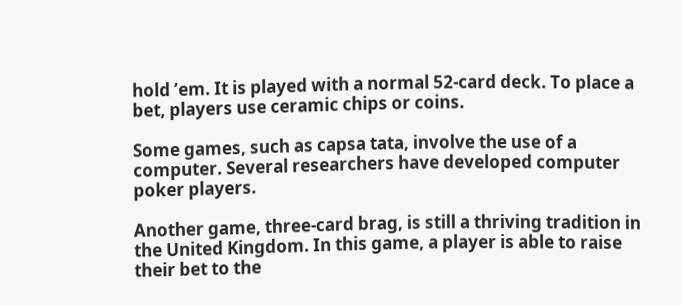hold ’em. It is played with a normal 52-card deck. To place a bet, players use ceramic chips or coins.

Some games, such as capsa tata, involve the use of a computer. Several researchers have developed computer poker players.

Another game, three-card brag, is still a thriving tradition in the United Kingdom. In this game, a player is able to raise their bet to the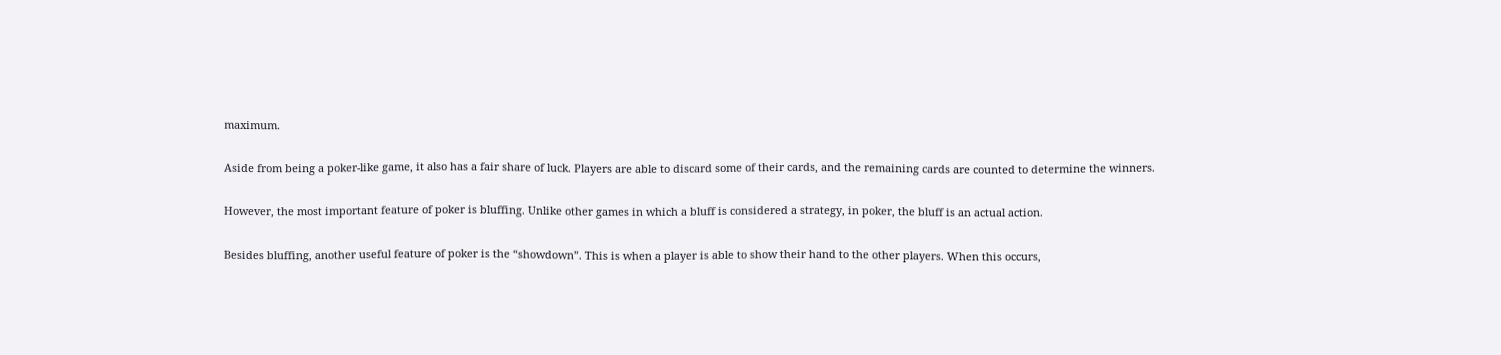maximum.

Aside from being a poker-like game, it also has a fair share of luck. Players are able to discard some of their cards, and the remaining cards are counted to determine the winners.

However, the most important feature of poker is bluffing. Unlike other games in which a bluff is considered a strategy, in poker, the bluff is an actual action.

Besides bluffing, another useful feature of poker is the “showdown”. This is when a player is able to show their hand to the other players. When this occurs,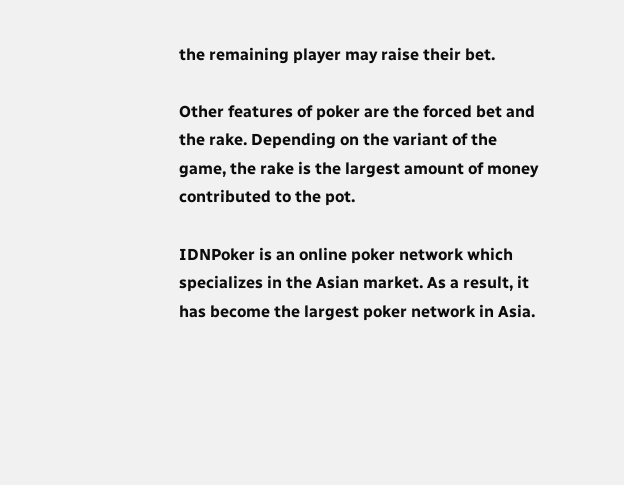the remaining player may raise their bet.

Other features of poker are the forced bet and the rake. Depending on the variant of the game, the rake is the largest amount of money contributed to the pot.

IDNPoker is an online poker network which specializes in the Asian market. As a result, it has become the largest poker network in Asia.